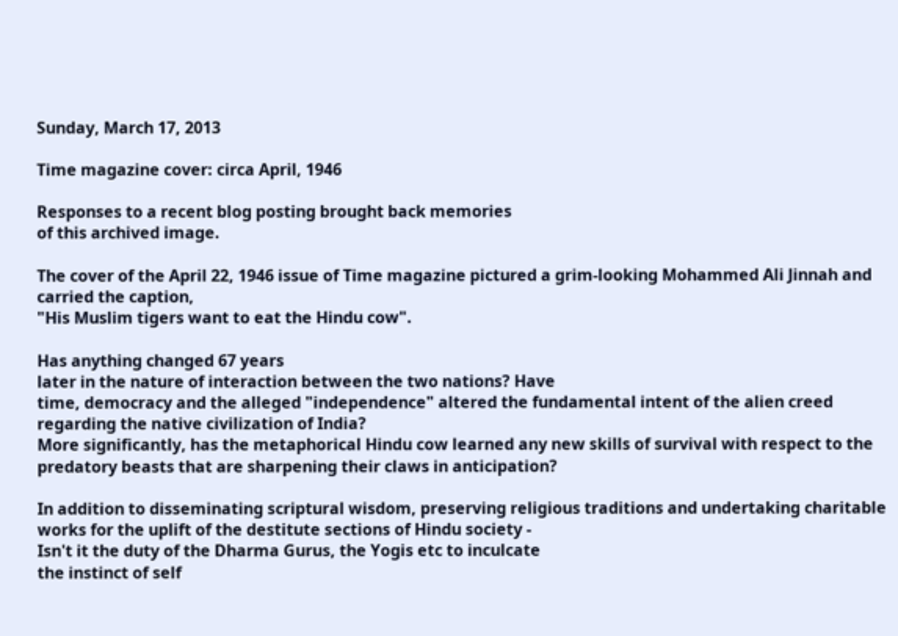Sunday, March 17, 2013

Time magazine cover: circa April, 1946

Responses to a recent blog posting brought back memories
of this archived image.

The cover of the April 22, 1946 issue of Time magazine pictured a grim-looking Mohammed Ali Jinnah and carried the caption,
"His Muslim tigers want to eat the Hindu cow".

Has anything changed 67 years
later in the nature of interaction between the two nations? Have
time, democracy and the alleged "independence" altered the fundamental intent of the alien creed regarding the native civilization of India?
More significantly, has the metaphorical Hindu cow learned any new skills of survival with respect to the predatory beasts that are sharpening their claws in anticipation?

In addition to disseminating scriptural wisdom, preserving religious traditions and undertaking charitable works for the uplift of the destitute sections of Hindu society -
Isn't it the duty of the Dharma Gurus, the Yogis etc to inculcate
the instinct of self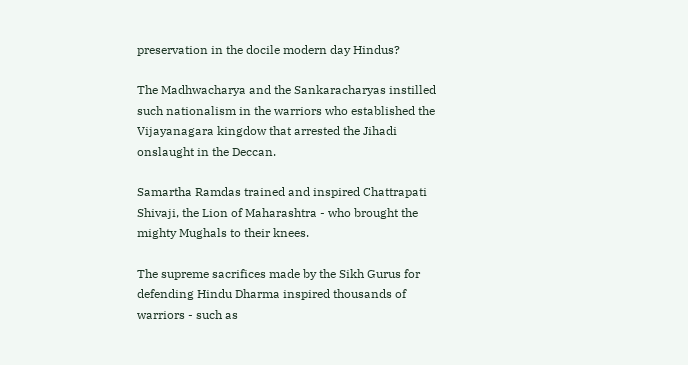preservation in the docile modern day Hindus?

The Madhwacharya and the Sankaracharyas instilled such nationalism in the warriors who established the Vijayanagara kingdow that arrested the Jihadi onslaught in the Deccan.

Samartha Ramdas trained and inspired Chattrapati Shivaji, the Lion of Maharashtra - who brought the mighty Mughals to their knees.

The supreme sacrifices made by the Sikh Gurus for defending Hindu Dharma inspired thousands of warriors - such as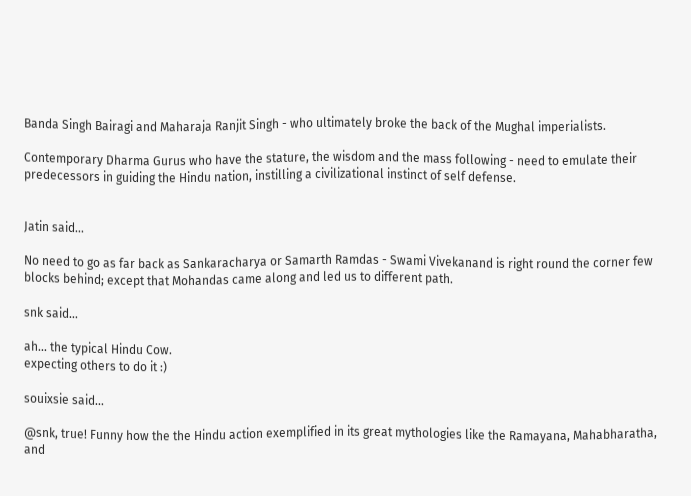Banda Singh Bairagi and Maharaja Ranjit Singh - who ultimately broke the back of the Mughal imperialists.

Contemporary Dharma Gurus who have the stature, the wisdom and the mass following - need to emulate their predecessors in guiding the Hindu nation, instilling a civilizational instinct of self defense.


Jatin said...

No need to go as far back as Sankaracharya or Samarth Ramdas - Swami Vivekanand is right round the corner few blocks behind; except that Mohandas came along and led us to different path.

snk said...

ah... the typical Hindu Cow.
expecting others to do it :)

souixsie said...

@snk, true! Funny how the the Hindu action exemplified in its great mythologies like the Ramayana, Mahabharatha, and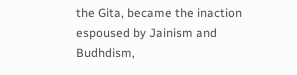the Gita, became the inaction espoused by Jainism and Budhdism,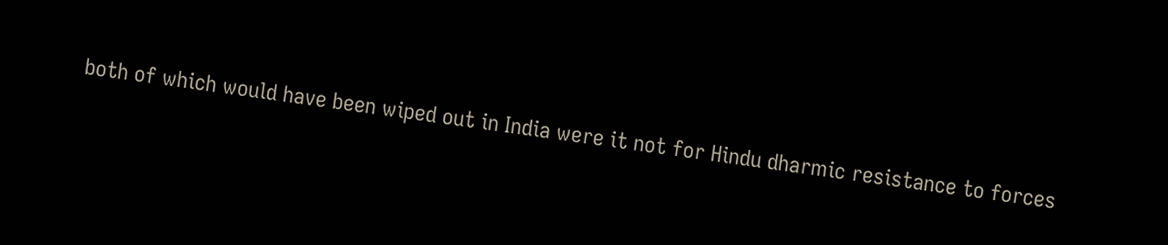both of which would have been wiped out in India were it not for Hindu dharmic resistance to forces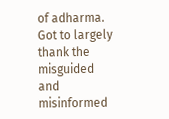of adharma. Got to largely thank the misguided and misinformed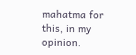mahatma for this, in my opinion.